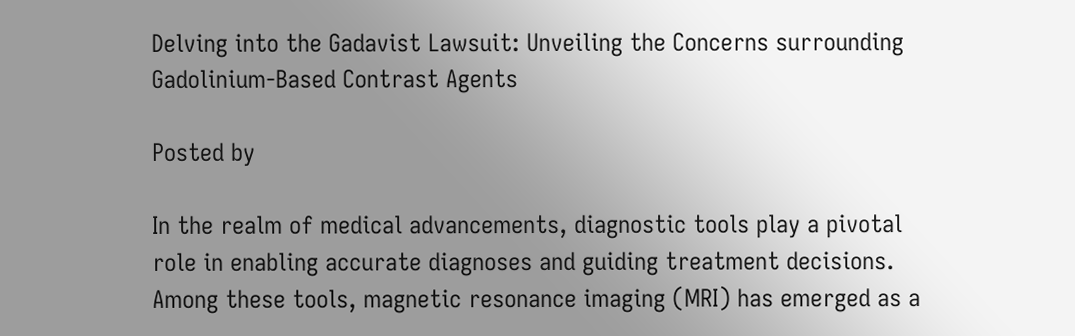Delving into the Gadavist Lawsuit: Unveiling the Concerns surrounding Gadolinium-Based Contrast Agents

Posted by

In the realm of medical advancements, diagnostic tools play a pivotal role in enabling accurate diagnoses and guiding treatment decisions. Among these tools, magnetic resonance imaging (MRI) has emerged as a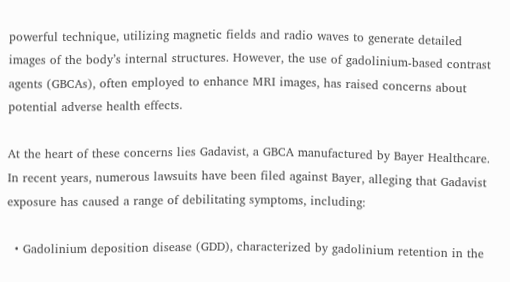powerful technique, utilizing magnetic fields and radio waves to generate detailed images of the body’s internal structures. However, the use of gadolinium-based contrast agents (GBCAs), often employed to enhance MRI images, has raised concerns about potential adverse health effects.

At the heart of these concerns lies Gadavist, a GBCA manufactured by Bayer Healthcare. In recent years, numerous lawsuits have been filed against Bayer, alleging that Gadavist exposure has caused a range of debilitating symptoms, including:

  • Gadolinium deposition disease (GDD), characterized by gadolinium retention in the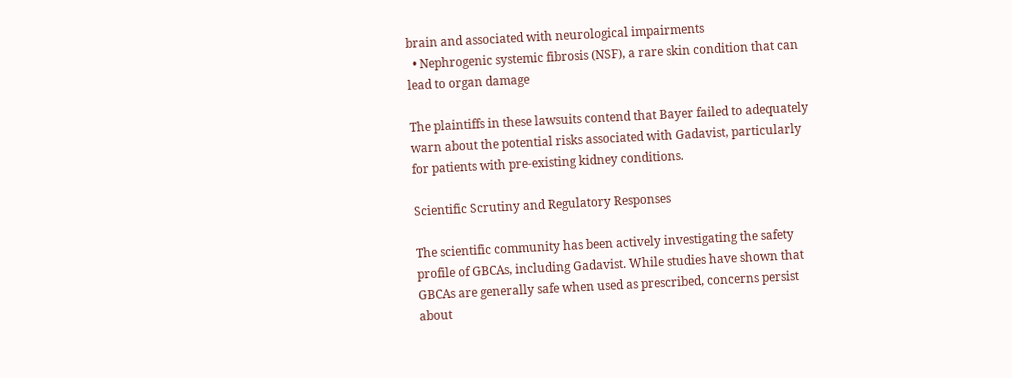brain and associated with neurological impairments
  • Nephrogenic systemic fibrosis (NSF), a rare skin condition that can lead to organ damage

The plaintiffs in these lawsuits contend that Bayer failed to adequately warn about the potential risks associated with Gadavist, particularly for patients with pre-existing kidney conditions.

Scientific Scrutiny and Regulatory Responses

The scientific community has been actively investigating the safety profile of GBCAs, including Gadavist. While studies have shown that GBCAs are generally safe when used as prescribed, concerns persist about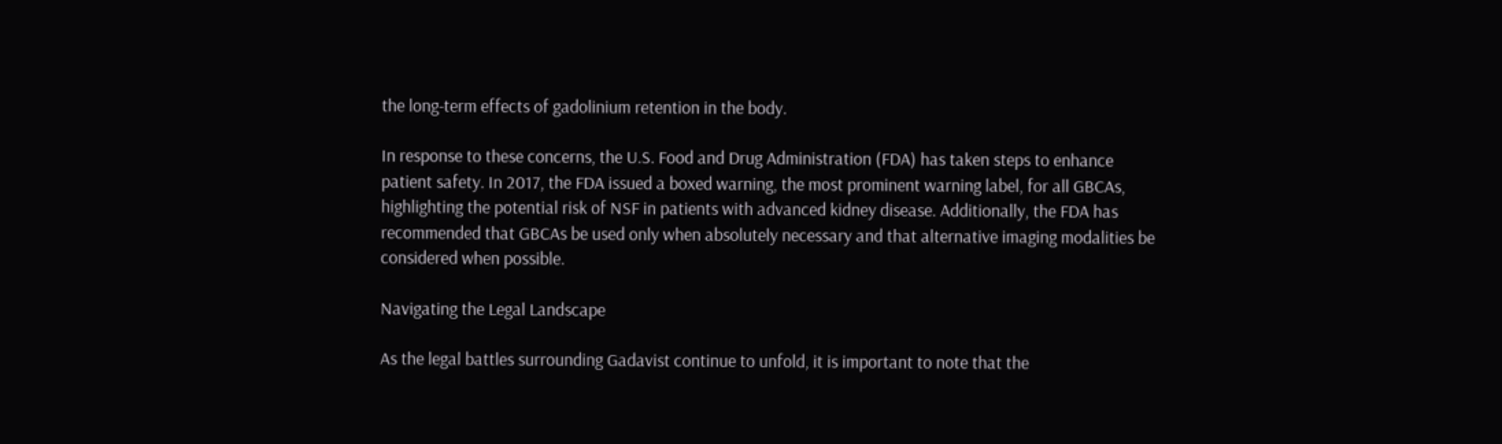the long-term effects of gadolinium retention in the body.

In response to these concerns, the U.S. Food and Drug Administration (FDA) has taken steps to enhance patient safety. In 2017, the FDA issued a boxed warning, the most prominent warning label, for all GBCAs, highlighting the potential risk of NSF in patients with advanced kidney disease. Additionally, the FDA has recommended that GBCAs be used only when absolutely necessary and that alternative imaging modalities be considered when possible.

Navigating the Legal Landscape

As the legal battles surrounding Gadavist continue to unfold, it is important to note that the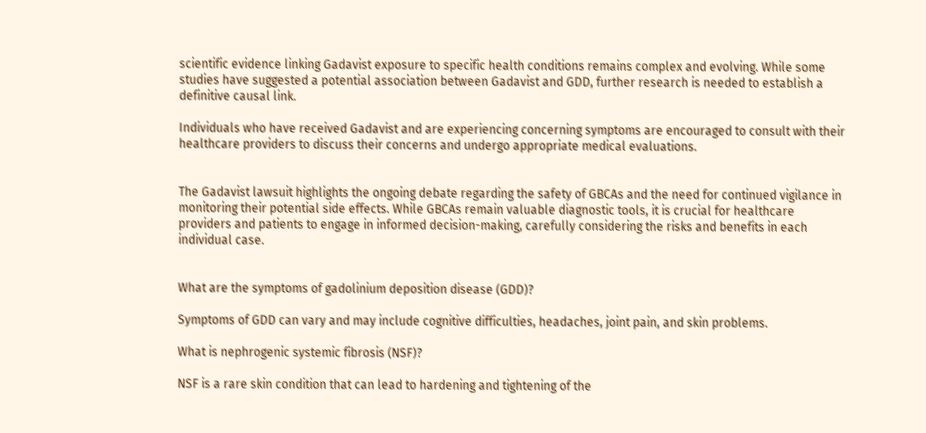scientific evidence linking Gadavist exposure to specific health conditions remains complex and evolving. While some studies have suggested a potential association between Gadavist and GDD, further research is needed to establish a definitive causal link.

Individuals who have received Gadavist and are experiencing concerning symptoms are encouraged to consult with their healthcare providers to discuss their concerns and undergo appropriate medical evaluations.


The Gadavist lawsuit highlights the ongoing debate regarding the safety of GBCAs and the need for continued vigilance in monitoring their potential side effects. While GBCAs remain valuable diagnostic tools, it is crucial for healthcare providers and patients to engage in informed decision-making, carefully considering the risks and benefits in each individual case.


What are the symptoms of gadolinium deposition disease (GDD)?

Symptoms of GDD can vary and may include cognitive difficulties, headaches, joint pain, and skin problems.

What is nephrogenic systemic fibrosis (NSF)?

NSF is a rare skin condition that can lead to hardening and tightening of the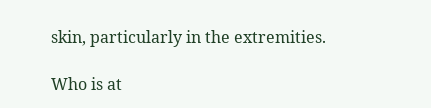skin, particularly in the extremities.

Who is at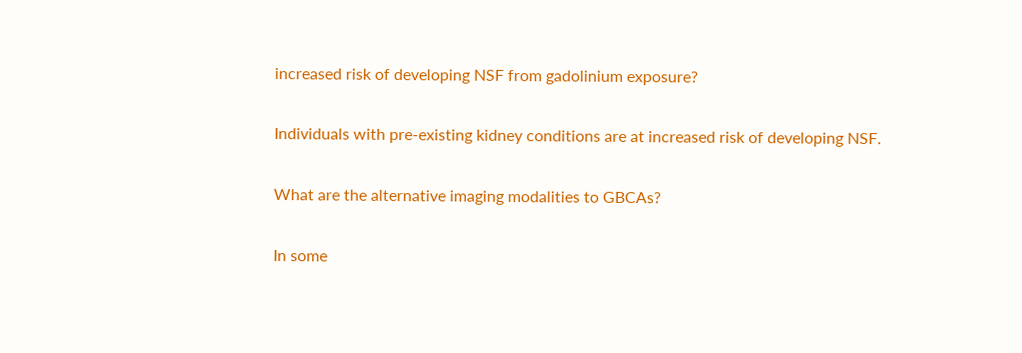increased risk of developing NSF from gadolinium exposure?

Individuals with pre-existing kidney conditions are at increased risk of developing NSF.

What are the alternative imaging modalities to GBCAs?

In some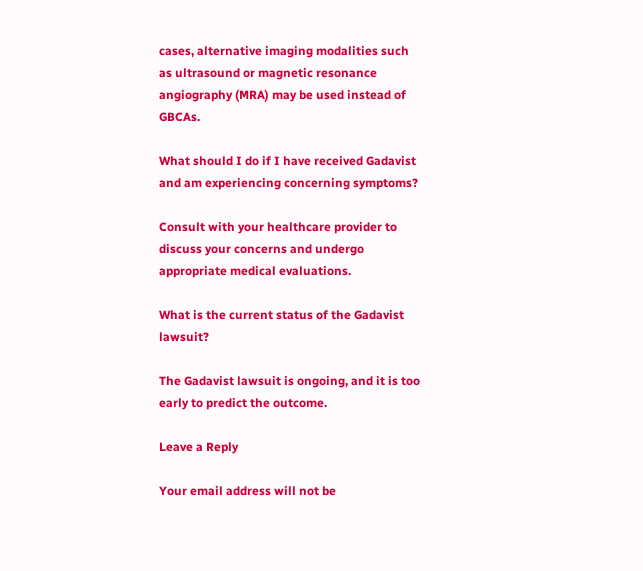cases, alternative imaging modalities such as ultrasound or magnetic resonance angiography (MRA) may be used instead of GBCAs.

What should I do if I have received Gadavist and am experiencing concerning symptoms?

Consult with your healthcare provider to discuss your concerns and undergo appropriate medical evaluations.

What is the current status of the Gadavist lawsuit?

The Gadavist lawsuit is ongoing, and it is too early to predict the outcome.

Leave a Reply

Your email address will not be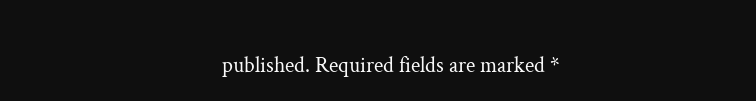published. Required fields are marked *